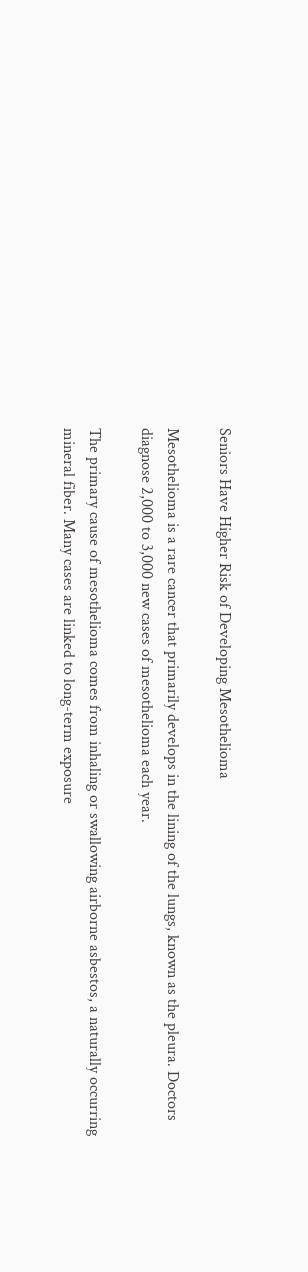Seniors Have Higher Risk of Developing Mesothelioma

Mesothelioma is a rare cancer that primarily develops in the lining of the lungs, known as the pleura. Doctors diagnose 2,000 to 3,000 new cases of mesothelioma each year.

The primary cause of mesothelioma comes from inhaling or swallowing airborne asbestos, a naturally occurring mineral fiber. Many cases are linked to long-term exposure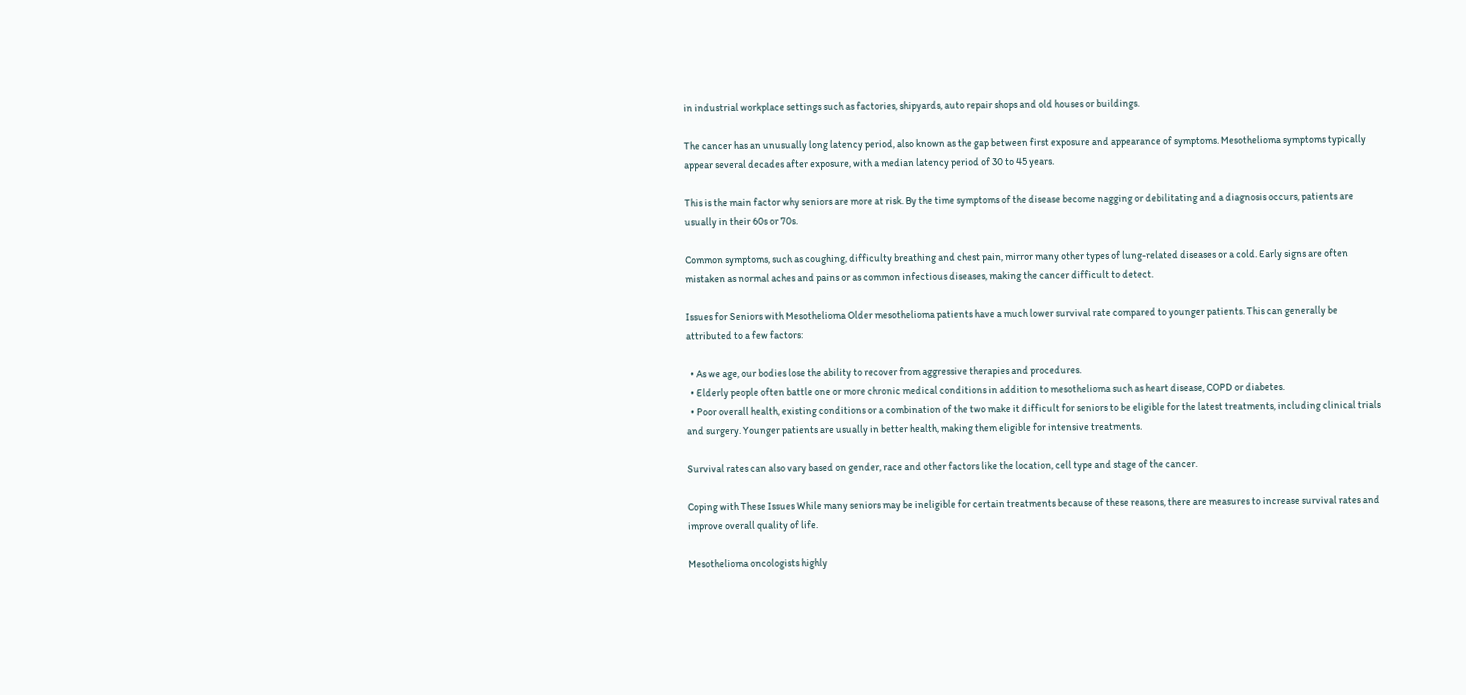in industrial workplace settings such as factories, shipyards, auto repair shops and old houses or buildings.

The cancer has an unusually long latency period, also known as the gap between first exposure and appearance of symptoms. Mesothelioma symptoms typically appear several decades after exposure, with a median latency period of 30 to 45 years.

This is the main factor why seniors are more at risk. By the time symptoms of the disease become nagging or debilitating and a diagnosis occurs, patients are usually in their 60s or 70s.

Common symptoms, such as coughing, difficulty breathing and chest pain, mirror many other types of lung-related diseases or a cold. Early signs are often mistaken as normal aches and pains or as common infectious diseases, making the cancer difficult to detect.

Issues for Seniors with Mesothelioma Older mesothelioma patients have a much lower survival rate compared to younger patients. This can generally be attributed to a few factors:

  • As we age, our bodies lose the ability to recover from aggressive therapies and procedures.
  • Elderly people often battle one or more chronic medical conditions in addition to mesothelioma such as heart disease, COPD or diabetes.
  • Poor overall health, existing conditions or a combination of the two make it difficult for seniors to be eligible for the latest treatments, including clinical trials and surgery. Younger patients are usually in better health, making them eligible for intensive treatments.

Survival rates can also vary based on gender, race and other factors like the location, cell type and stage of the cancer.

Coping with These Issues While many seniors may be ineligible for certain treatments because of these reasons, there are measures to increase survival rates and improve overall quality of life.

Mesothelioma oncologists highly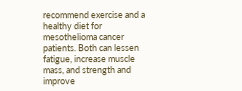recommend exercise and a healthy diet for mesothelioma cancer patients. Both can lessen fatigue, increase muscle mass, and strength and improve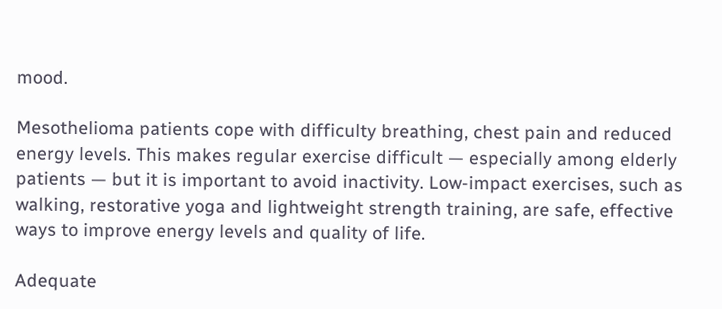mood.

Mesothelioma patients cope with difficulty breathing, chest pain and reduced energy levels. This makes regular exercise difficult — especially among elderly patients — but it is important to avoid inactivity. Low-impact exercises, such as walking, restorative yoga and lightweight strength training, are safe, effective ways to improve energy levels and quality of life.

Adequate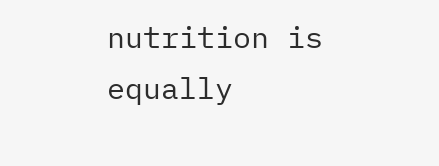nutrition is equally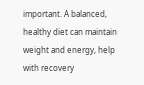important. A balanced, healthy diet can maintain weight and energy, help with recovery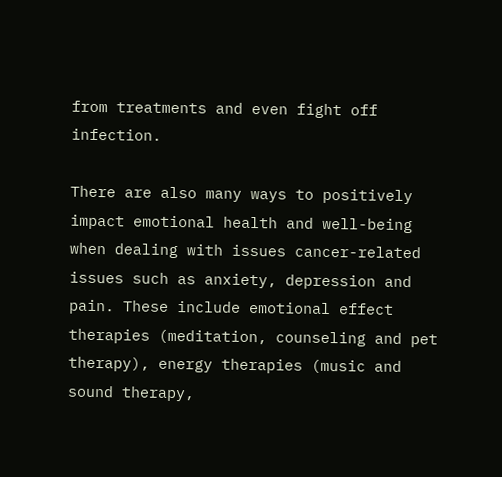from treatments and even fight off infection.

There are also many ways to positively impact emotional health and well-being when dealing with issues cancer-related issues such as anxiety, depression and pain. These include emotional effect therapies (meditation, counseling and pet therapy), energy therapies (music and sound therapy,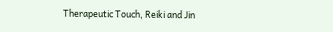Therapeutic Touch, Reiki and Jin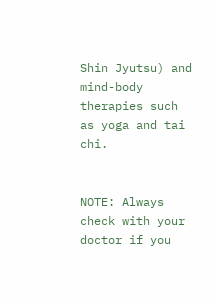Shin Jyutsu) and mind-body therapies such as yoga and tai chi.


NOTE: Always check with your doctor if you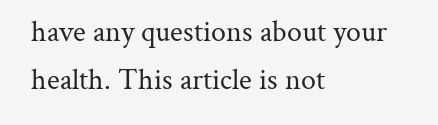have any questions about your health. This article is not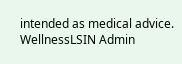intended as medical advice.
WellnessLSIN Admin